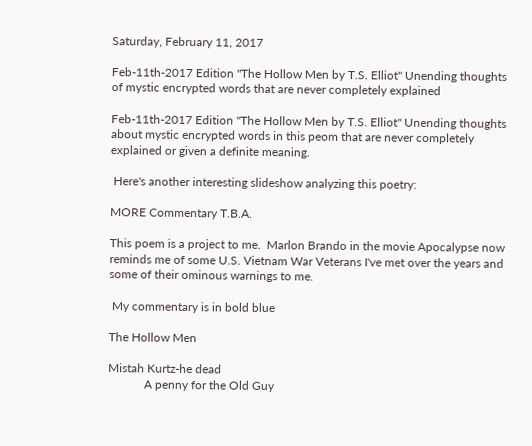Saturday, February 11, 2017

Feb-11th-2017 Edition "The Hollow Men by T.S. Elliot" Unending thoughts of mystic encrypted words that are never completely explained

Feb-11th-2017 Edition "The Hollow Men by T.S. Elliot" Unending thoughts about mystic encrypted words in this peom that are never completely explained or given a definite meaning.

 Here's another interesting slideshow analyzing this poetry:

MORE Commentary T.B.A.

This poem is a project to me.  Marlon Brando in the movie Apocalypse now reminds me of some U.S. Vietnam War Veterans I've met over the years and some of their ominous warnings to me.

 My commentary is in bold blue

The Hollow Men

Mistah Kurtz-he dead
            A penny for the Old Guy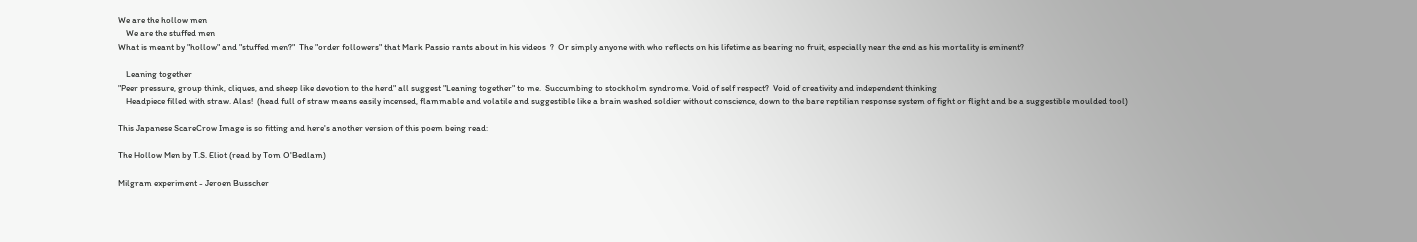We are the hollow men
    We are the stuffed men
What is meant by "hollow" and "stuffed men?"  The "order followers" that Mark Passio rants about in his videos  ?  Or simply anyone with who reflects on his lifetime as bearing no fruit, especially near the end as his mortality is eminent?

    Leaning together
"Peer pressure, group think, cliques, and sheep like devotion to the herd" all suggest "Leaning together" to me.  Succumbing to stockholm syndrome. Void of self respect?  Void of creativity and independent thinking
    Headpiece filled with straw. Alas!  (head full of straw means easily incensed, flammable and volatile and suggestible like a brain washed soldier without conscience, down to the bare reptilian response system of fight or flight and be a suggestible moulded tool)

This Japanese ScareCrow Image is so fitting and here's another version of this poem being read:

The Hollow Men by T.S. Eliot (read by Tom O'Bedlam)

Milgram experiment - Jeroen Busscher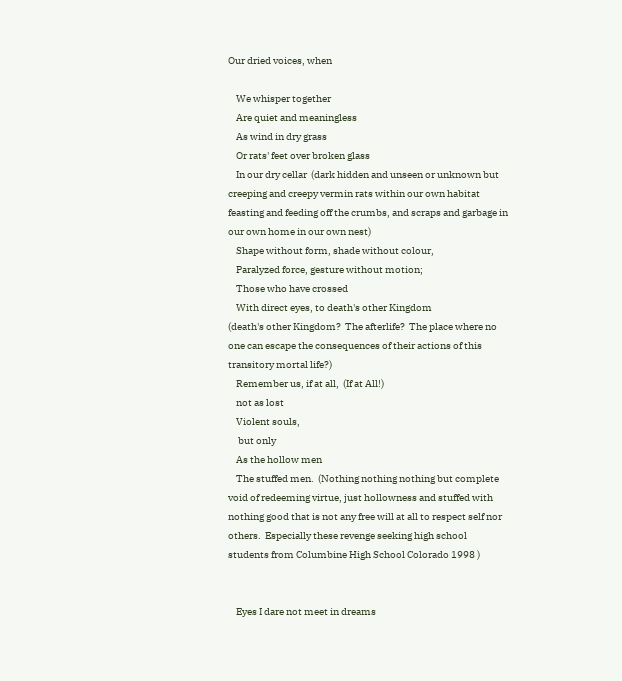Our dried voices, when

    We whisper together
    Are quiet and meaningless
    As wind in dry grass
    Or rats' feet over broken glass
    In our dry cellar  (dark hidden and unseen or unknown but creeping and creepy vermin rats within our own habitat feasting and feeding off the crumbs, and scraps and garbage in our own home in our own nest)
    Shape without form, shade without colour,
    Paralyzed force, gesture without motion;
    Those who have crossed
    With direct eyes, to death's other Kingdom
(death's other Kingdom?  The afterlife?  The place where no one can escape the consequences of their actions of this transitory mortal life?)
    Remember us, if at all,  (If at All!)
    not as lost
    Violent souls,
     but only
    As the hollow men
    The stuffed men.  (Nothing nothing nothing but complete void of redeeming virtue, just hollowness and stuffed with nothing good that is not any free will at all to respect self nor others.  Especially these revenge seeking high school students from Columbine High School Colorado 1998 )


    Eyes I dare not meet in dreams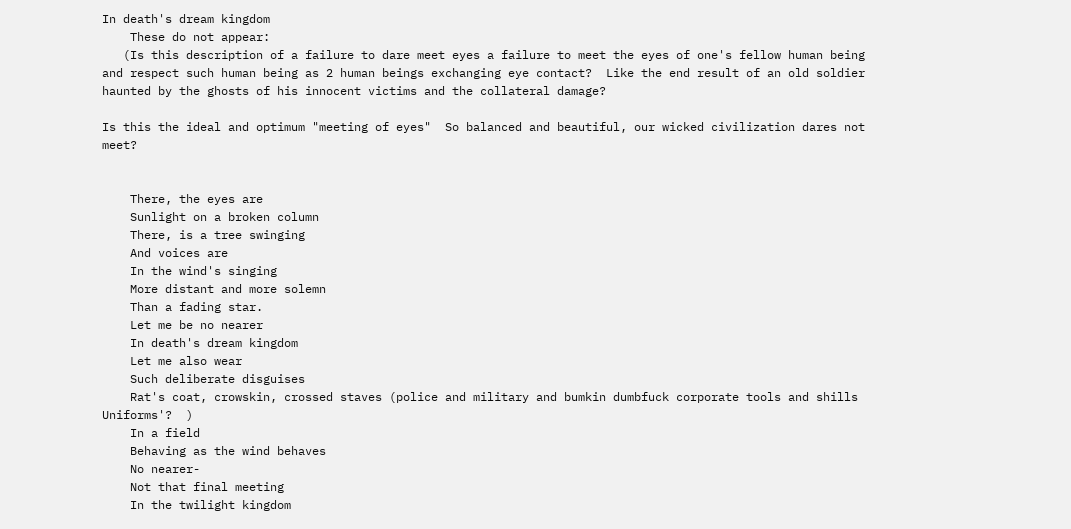In death's dream kingdom
    These do not appear:
   (Is this description of a failure to dare meet eyes a failure to meet the eyes of one's fellow human being and respect such human being as 2 human beings exchanging eye contact?  Like the end result of an old soldier haunted by the ghosts of his innocent victims and the collateral damage?

Is this the ideal and optimum "meeting of eyes"  So balanced and beautiful, our wicked civilization dares not meet?


    There, the eyes are
    Sunlight on a broken column
    There, is a tree swinging
    And voices are
    In the wind's singing
    More distant and more solemn
    Than a fading star.
    Let me be no nearer
    In death's dream kingdom
    Let me also wear
    Such deliberate disguises
    Rat's coat, crowskin, crossed staves (police and military and bumkin dumbfuck corporate tools and shills Uniforms'?  )
    In a field
    Behaving as the wind behaves
    No nearer-
    Not that final meeting
    In the twilight kingdom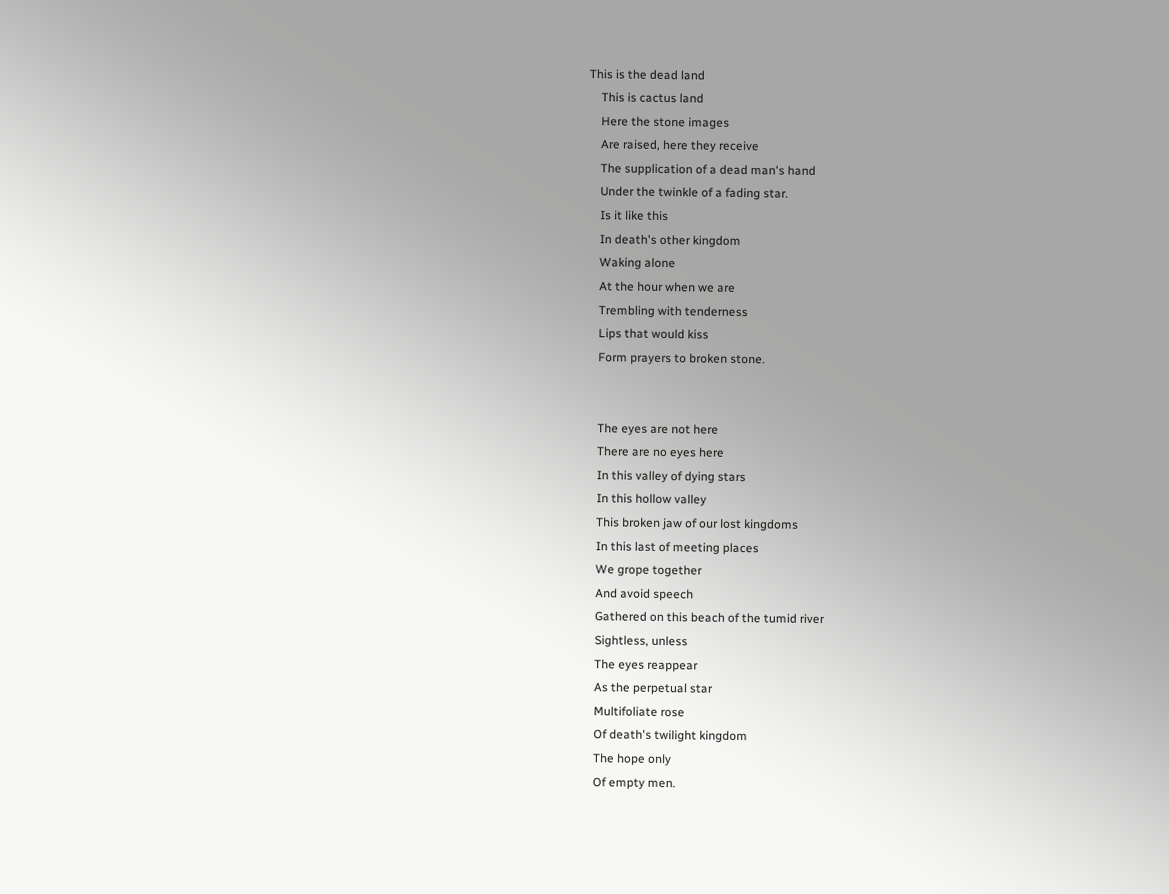This is the dead land
    This is cactus land
    Here the stone images
    Are raised, here they receive
    The supplication of a dead man's hand
    Under the twinkle of a fading star.
    Is it like this
    In death's other kingdom
    Waking alone
    At the hour when we are
    Trembling with tenderness
    Lips that would kiss
    Form prayers to broken stone.


    The eyes are not here
    There are no eyes here
    In this valley of dying stars
    In this hollow valley
    This broken jaw of our lost kingdoms
    In this last of meeting places
    We grope together
    And avoid speech
    Gathered on this beach of the tumid river
    Sightless, unless
    The eyes reappear
    As the perpetual star
    Multifoliate rose
    Of death's twilight kingdom
    The hope only
    Of empty men.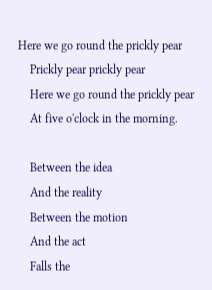Here we go round the prickly pear
    Prickly pear prickly pear
    Here we go round the prickly pear
    At five o'clock in the morning.

    Between the idea
    And the reality
    Between the motion
    And the act
    Falls the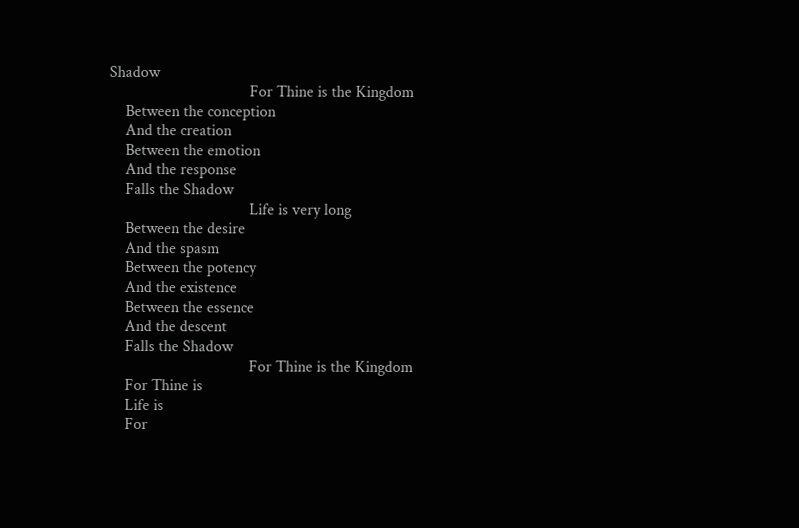Shadow
                                   For Thine is the Kingdom
    Between the conception
    And the creation
    Between the emotion
    And the response
    Falls the Shadow
                                   Life is very long
    Between the desire
    And the spasm
    Between the potency
    And the existence
    Between the essence
    And the descent
    Falls the Shadow
                                   For Thine is the Kingdom
    For Thine is
    Life is
    For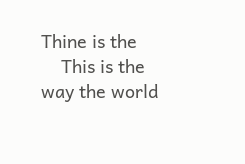Thine is the
    This is the way the world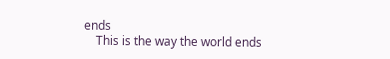ends
    This is the way the world ends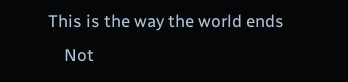This is the way the world ends
    Not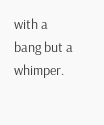with a bang but a whimper.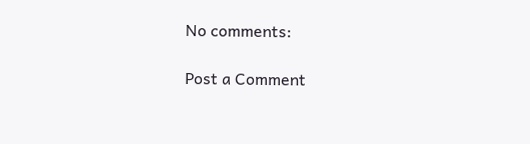No comments:

Post a Comment